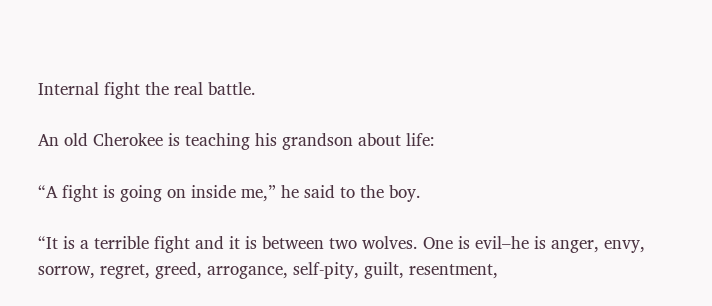Internal fight the real battle.

An old Cherokee is teaching his grandson about life:

“A fight is going on inside me,” he said to the boy.

“It is a terrible fight and it is between two wolves. One is evil–he is anger, envy, sorrow, regret, greed, arrogance, self-pity, guilt, resentment,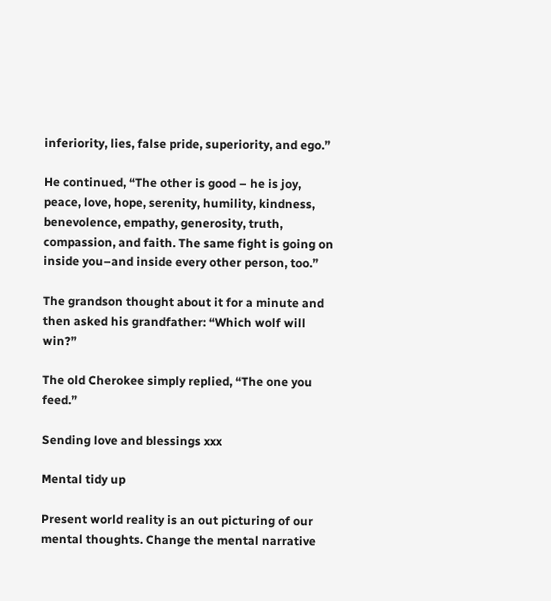inferiority, lies, false pride, superiority, and ego.”

He continued, “The other is good – he is joy, peace, love, hope, serenity, humility, kindness, benevolence, empathy, generosity, truth, compassion, and faith. The same fight is going on inside you–and inside every other person, too.”

The grandson thought about it for a minute and then asked his grandfather: “Which wolf will win?”

The old Cherokee simply replied, “The one you feed.”

Sending love and blessings xxx

Mental tidy up

Present world reality is an out picturing of our mental thoughts. Change the mental narrative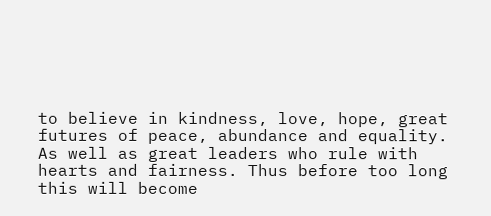to believe in kindness, love, hope, great futures of peace, abundance and equality. As well as great leaders who rule with hearts and fairness. Thus before too long this will become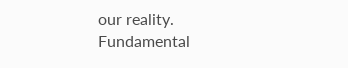our reality.
Fundamental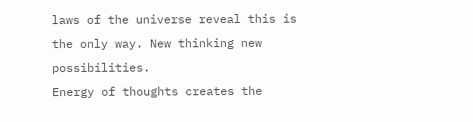laws of the universe reveal this is the only way. New thinking new possibilities.
Energy of thoughts creates the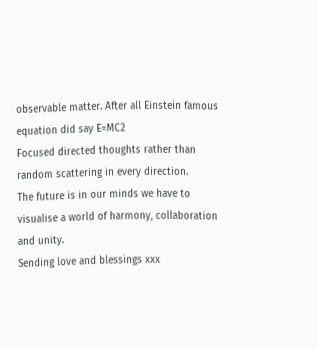observable matter. After all Einstein famous equation did say E=MC2
Focused directed thoughts rather than random scattering in every direction.
The future is in our minds we have to visualise a world of harmony, collaboration and unity.
Sending love and blessings xxx